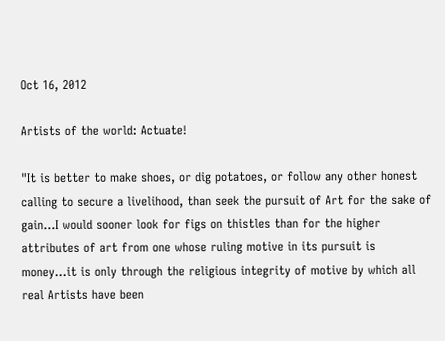Oct 16, 2012

Artists of the world: Actuate!

"It is better to make shoes, or dig potatoes, or follow any other honest calling to secure a livelihood, than seek the pursuit of Art for the sake of gain...I would sooner look for figs on thistles than for the higher attributes of art from one whose ruling motive in its pursuit is money...it is only through the religious integrity of motive by which all real Artists have been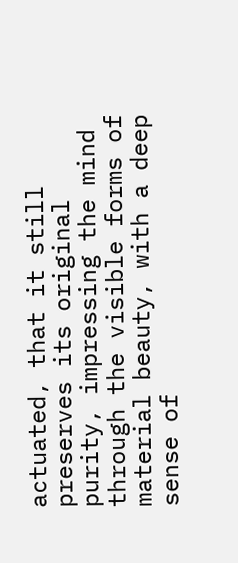actuated, that it still preserves its original purity, impressing the mind through the visible forms of material beauty, with a deep sense of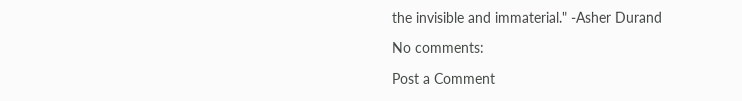the invisible and immaterial." -Asher Durand

No comments:

Post a Comment